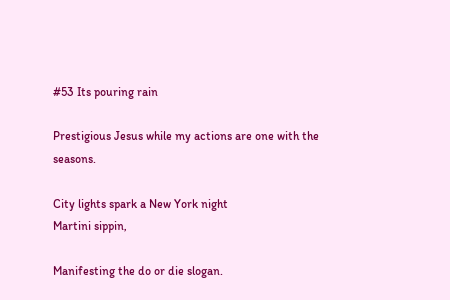#53 Its pouring rain

Prestigious Jesus while my actions are one with the seasons.

City lights spark a New York night
Martini sippin,

Manifesting the do or die slogan.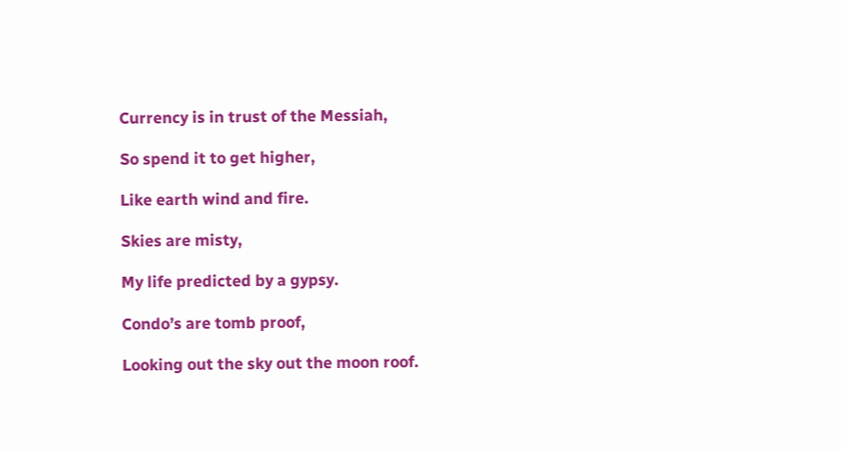Currency is in trust of the Messiah,

So spend it to get higher,

Like earth wind and fire.

Skies are misty,

My life predicted by a gypsy.

Condo’s are tomb proof,

Looking out the sky out the moon roof.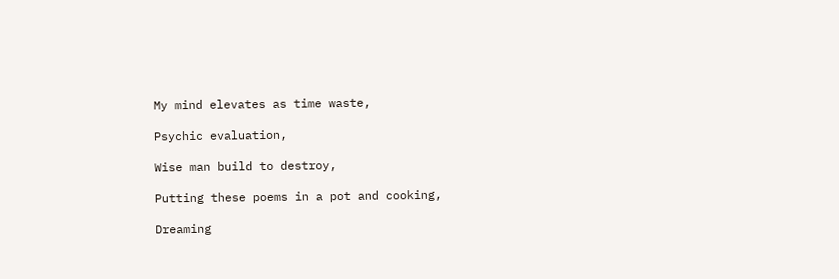My mind elevates as time waste,

Psychic evaluation,

Wise man build to destroy,

Putting these poems in a pot and cooking,

Dreaming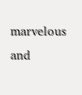marvelous and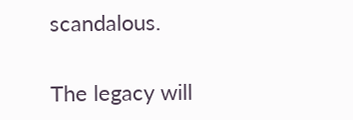scandalous.

The legacy will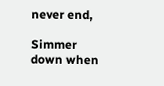never end,

Simmer down when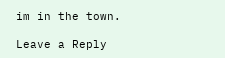im in the town.

Leave a Reply